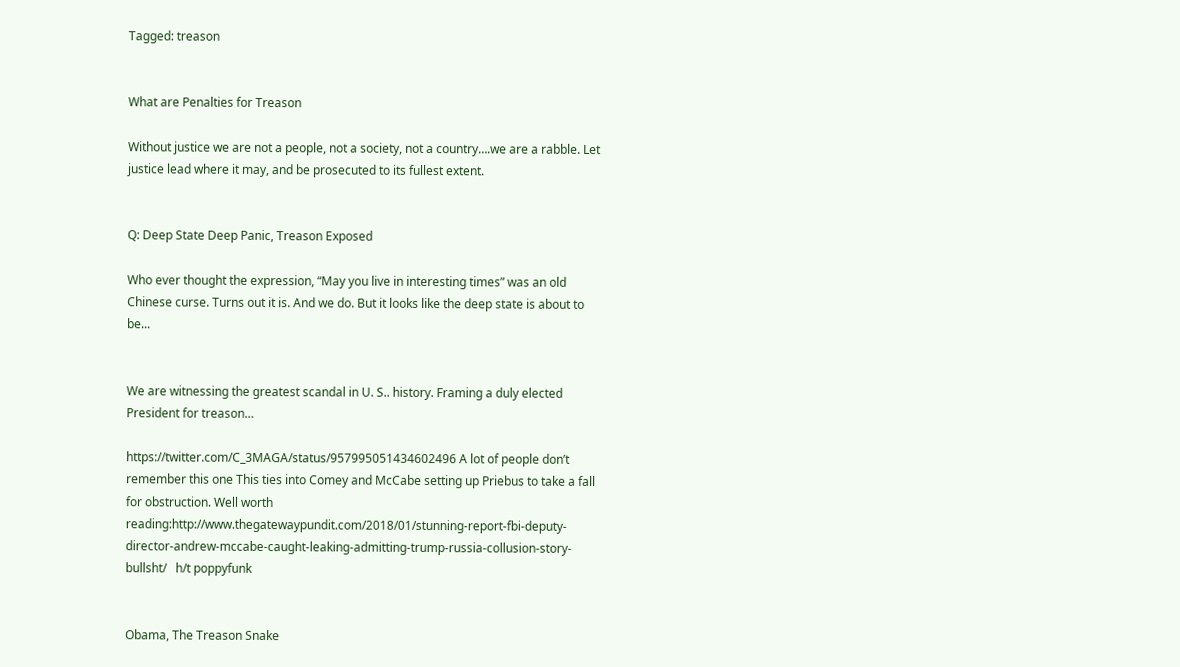Tagged: treason


What are Penalties for Treason

Without justice we are not a people, not a society, not a country….we are a rabble. Let justice lead where it may, and be prosecuted to its fullest extent.


Q: Deep State Deep Panic, Treason Exposed

Who ever thought the expression, “May you live in interesting times” was an old Chinese curse. Turns out it is. And we do. But it looks like the deep state is about to be...


We are witnessing the greatest scandal in U. S.. history. Framing a duly elected President for treason…

https://twitter.com/C_3MAGA/status/957995051434602496 A lot of people don’t remember this one This ties into Comey and McCabe setting up Priebus to take a fall for obstruction. Well worth reading:http://www.thegatewaypundit.com/2018/01/stunning-report-fbi-deputy-director-andrew-mccabe-caught-leaking-admitting-trump-russia-collusion-story-bullsht/   h/t poppyfunk


Obama, The Treason Snake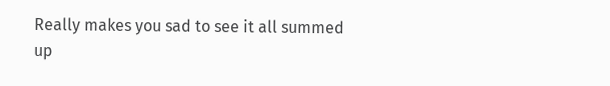Really makes you sad to see it all summed up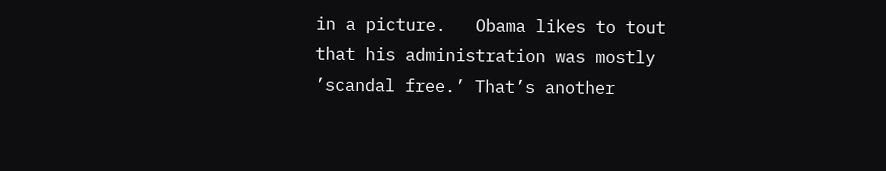in a picture.   Obama likes to tout that his administration was mostly ’scandal free.’ That’s another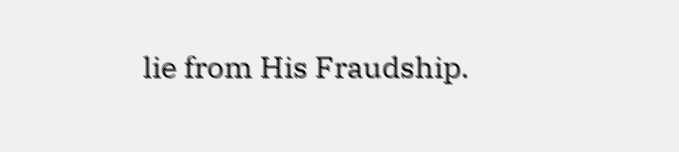lie from His Fraudship.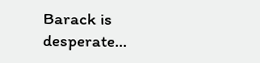Barack is desperate...